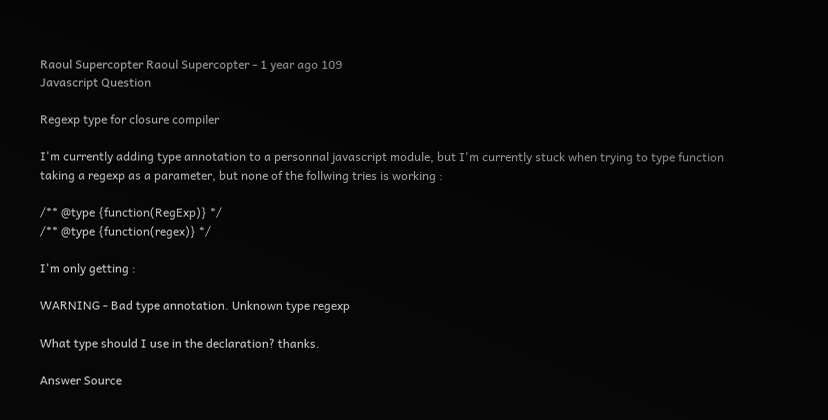Raoul Supercopter Raoul Supercopter - 1 year ago 109
Javascript Question

Regexp type for closure compiler

I'm currently adding type annotation to a personnal javascript module, but I'm currently stuck when trying to type function taking a regexp as a parameter, but none of the follwing tries is working :

/** @type {function(RegExp)} */
/** @type {function(regex)} */

I'm only getting :

WARNING - Bad type annotation. Unknown type regexp

What type should I use in the declaration? thanks.

Answer Source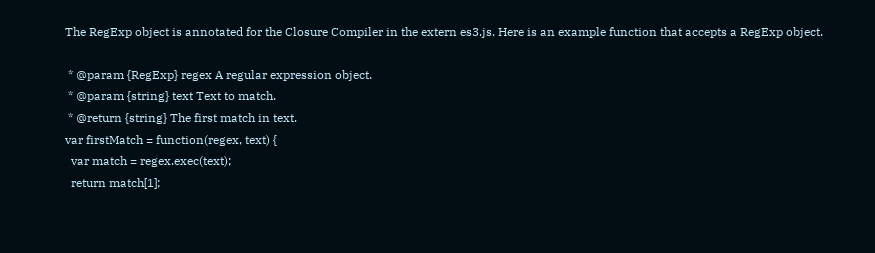The RegExp object is annotated for the Closure Compiler in the extern es3.js. Here is an example function that accepts a RegExp object.

 * @param {RegExp} regex A regular expression object.
 * @param {string} text Text to match.
 * @return {string} The first match in text.
var firstMatch = function(regex, text) {
  var match = regex.exec(text);
  return match[1];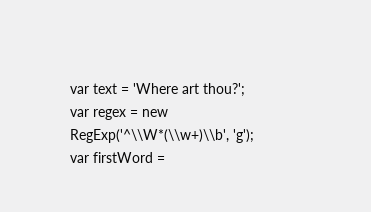var text = 'Where art thou?';
var regex = new RegExp('^\\W*(\\w+)\\b', 'g');
var firstWord =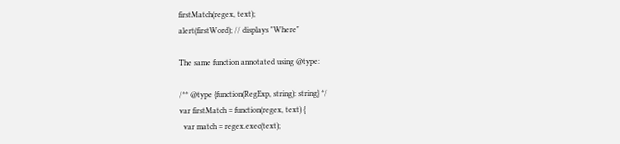firstMatch(regex, text);
alert(firstWord); // displays "Where"

The same function annotated using @type:

/** @type {function(RegExp, string): string} */
var firstMatch = function(regex, text) {
  var match = regex.exec(text);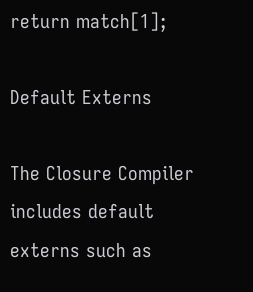return match[1];

Default Externs

The Closure Compiler includes default externs such as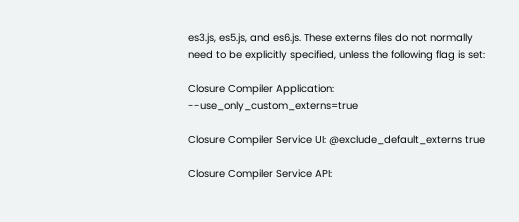es3.js, es5.js, and es6.js. These externs files do not normally need to be explicitly specified, unless the following flag is set:

Closure Compiler Application: --use_only_custom_externs=true

Closure Compiler Service UI: @exclude_default_externs true

Closure Compiler Service API: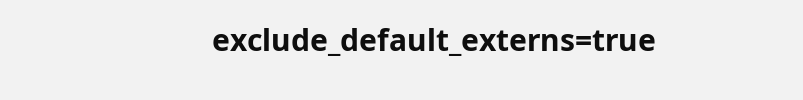exclude_default_externs=true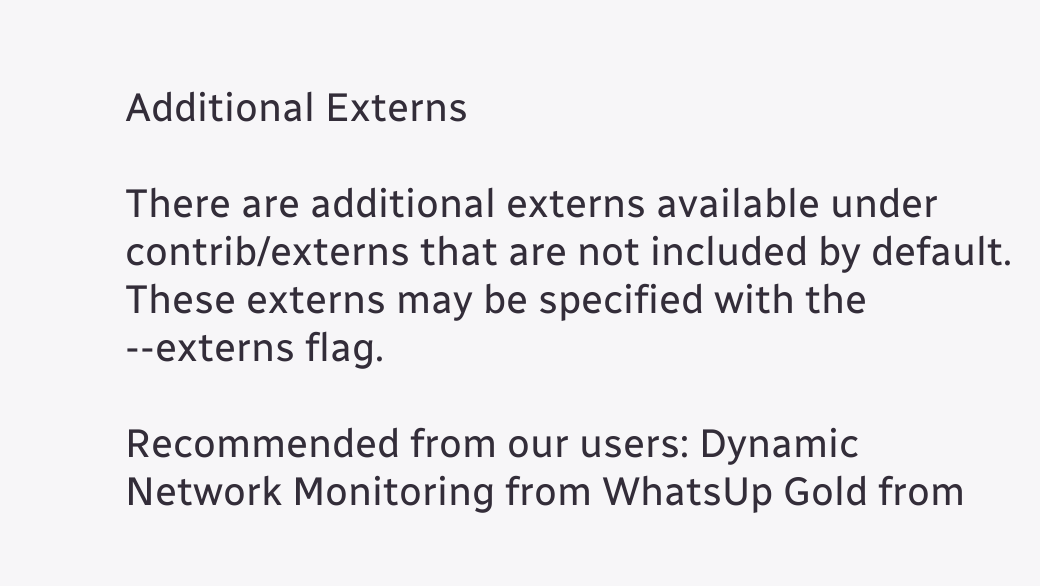Additional Externs

There are additional externs available under contrib/externs that are not included by default. These externs may be specified with the --externs flag.

Recommended from our users: Dynamic Network Monitoring from WhatsUp Gold from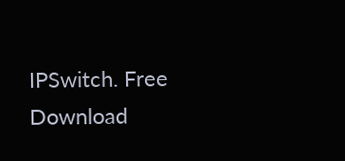IPSwitch. Free Download